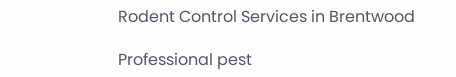Rodent Control Services in Brentwood

Professional pest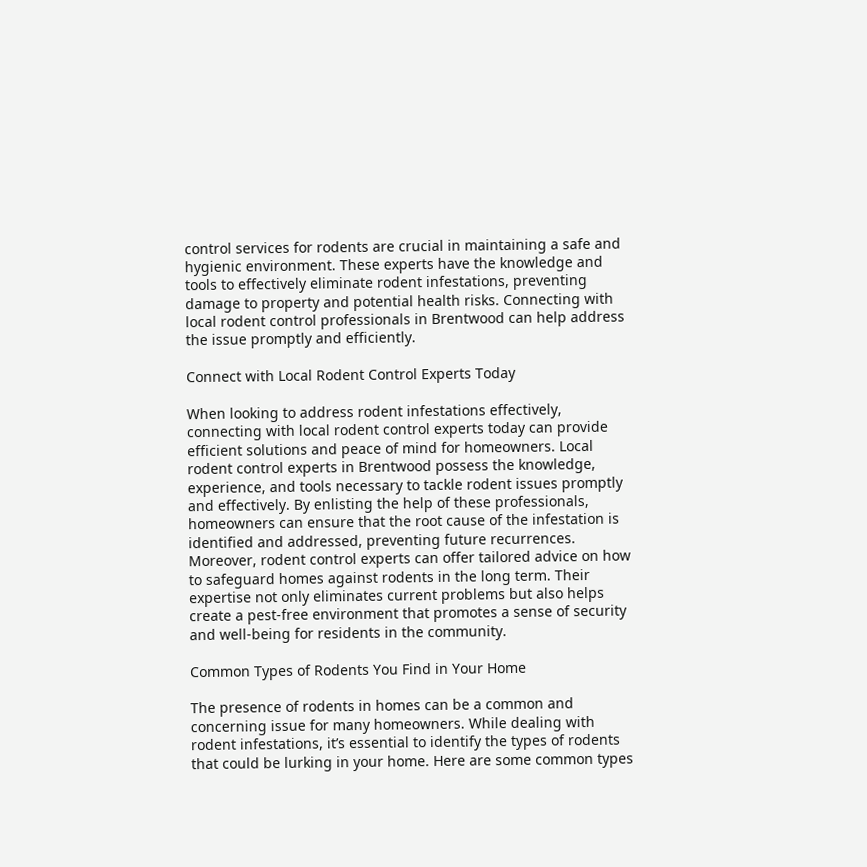control services for rodents are crucial in maintaining a safe and hygienic environment. These experts have the knowledge and tools to effectively eliminate rodent infestations, preventing damage to property and potential health risks. Connecting with local rodent control professionals in Brentwood can help address the issue promptly and efficiently.

Connect with Local Rodent Control Experts Today

When looking to address rodent infestations effectively, connecting with local rodent control experts today can provide efficient solutions and peace of mind for homeowners. Local rodent control experts in Brentwood possess the knowledge, experience, and tools necessary to tackle rodent issues promptly and effectively. By enlisting the help of these professionals, homeowners can ensure that the root cause of the infestation is identified and addressed, preventing future recurrences. Moreover, rodent control experts can offer tailored advice on how to safeguard homes against rodents in the long term. Their expertise not only eliminates current problems but also helps create a pest-free environment that promotes a sense of security and well-being for residents in the community.

Common Types of Rodents You Find in Your Home

The presence of rodents in homes can be a common and concerning issue for many homeowners. While dealing with rodent infestations, it’s essential to identify the types of rodents that could be lurking in your home. Here are some common types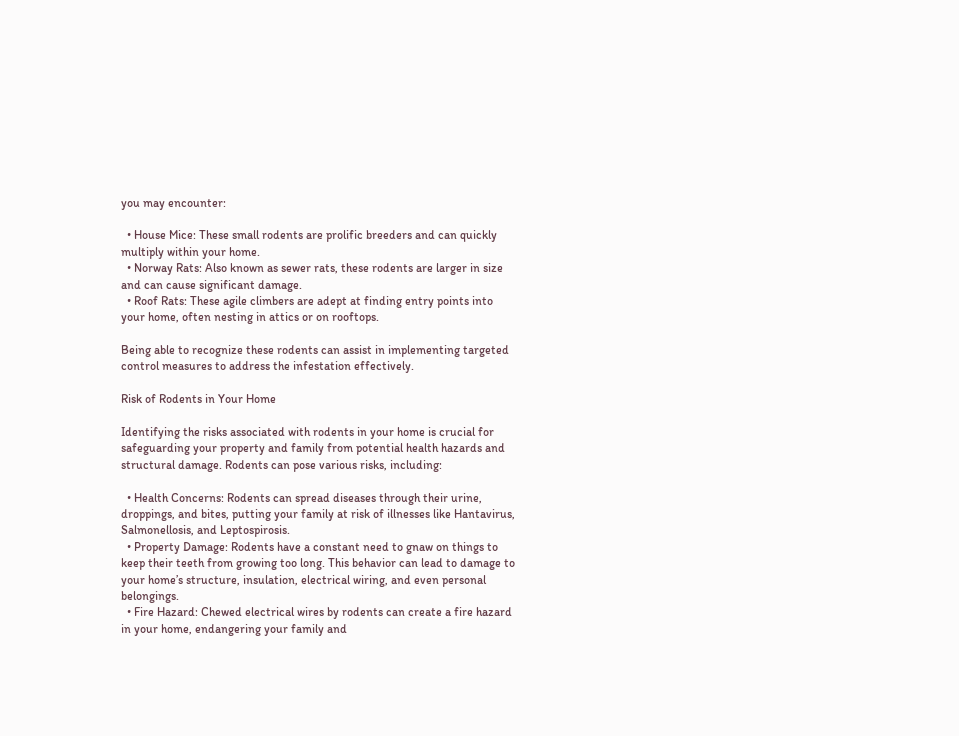you may encounter:

  • House Mice: These small rodents are prolific breeders and can quickly multiply within your home.
  • Norway Rats: Also known as sewer rats, these rodents are larger in size and can cause significant damage.
  • Roof Rats: These agile climbers are adept at finding entry points into your home, often nesting in attics or on rooftops.

Being able to recognize these rodents can assist in implementing targeted control measures to address the infestation effectively.

Risk of Rodents in Your Home

Identifying the risks associated with rodents in your home is crucial for safeguarding your property and family from potential health hazards and structural damage. Rodents can pose various risks, including:

  • Health Concerns: Rodents can spread diseases through their urine, droppings, and bites, putting your family at risk of illnesses like Hantavirus, Salmonellosis, and Leptospirosis.
  • Property Damage: Rodents have a constant need to gnaw on things to keep their teeth from growing too long. This behavior can lead to damage to your home’s structure, insulation, electrical wiring, and even personal belongings.
  • Fire Hazard: Chewed electrical wires by rodents can create a fire hazard in your home, endangering your family and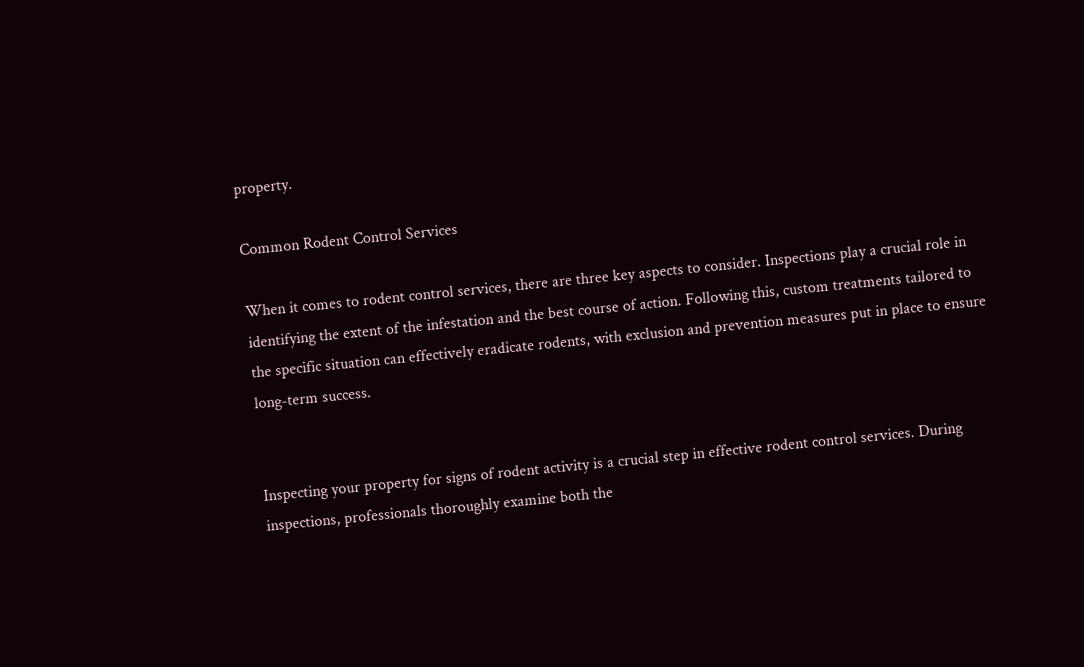property.

Common Rodent Control Services

When it comes to rodent control services, there are three key aspects to consider. Inspections play a crucial role in identifying the extent of the infestation and the best course of action. Following this, custom treatments tailored to the specific situation can effectively eradicate rodents, with exclusion and prevention measures put in place to ensure long-term success.


Inspecting your property for signs of rodent activity is a crucial step in effective rodent control services. During inspections, professionals thoroughly examine both the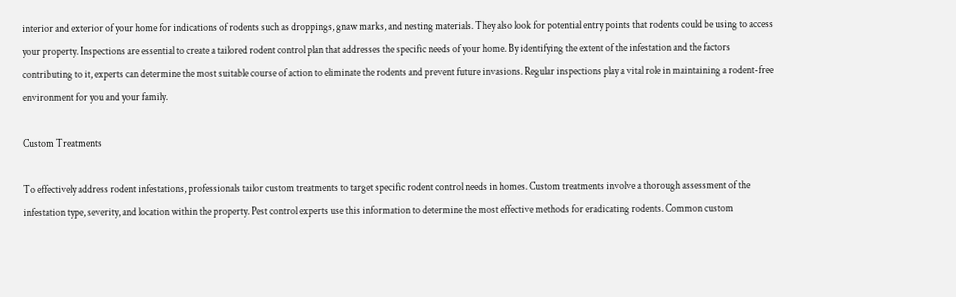interior and exterior of your home for indications of rodents such as droppings, gnaw marks, and nesting materials. They also look for potential entry points that rodents could be using to access your property. Inspections are essential to create a tailored rodent control plan that addresses the specific needs of your home. By identifying the extent of the infestation and the factors contributing to it, experts can determine the most suitable course of action to eliminate the rodents and prevent future invasions. Regular inspections play a vital role in maintaining a rodent-free environment for you and your family.

Custom Treatments

To effectively address rodent infestations, professionals tailor custom treatments to target specific rodent control needs in homes. Custom treatments involve a thorough assessment of the infestation type, severity, and location within the property. Pest control experts use this information to determine the most effective methods for eradicating rodents. Common custom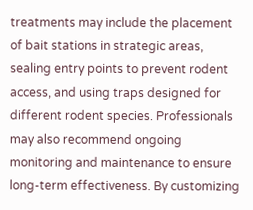treatments may include the placement of bait stations in strategic areas, sealing entry points to prevent rodent access, and using traps designed for different rodent species. Professionals may also recommend ongoing monitoring and maintenance to ensure long-term effectiveness. By customizing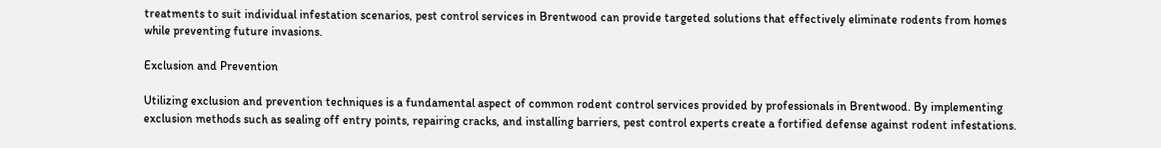treatments to suit individual infestation scenarios, pest control services in Brentwood can provide targeted solutions that effectively eliminate rodents from homes while preventing future invasions.

Exclusion and Prevention

Utilizing exclusion and prevention techniques is a fundamental aspect of common rodent control services provided by professionals in Brentwood. By implementing exclusion methods such as sealing off entry points, repairing cracks, and installing barriers, pest control experts create a fortified defense against rodent infestations.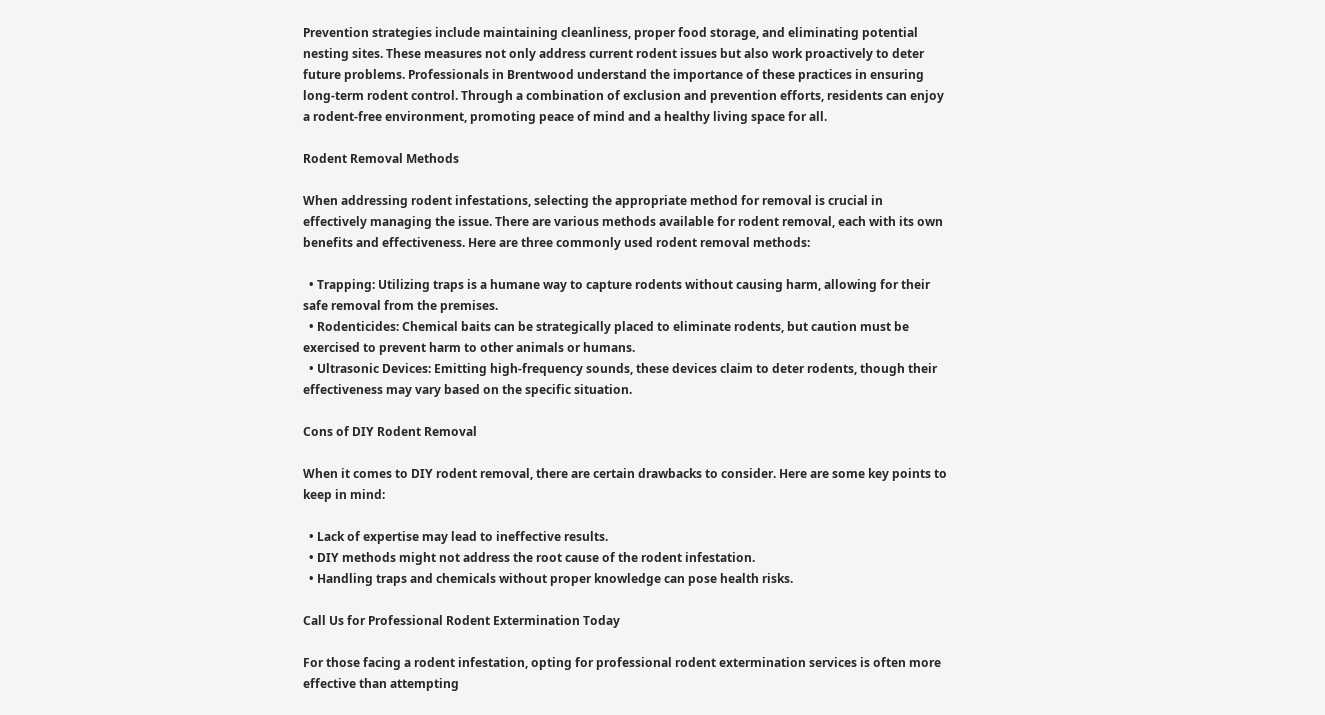Prevention strategies include maintaining cleanliness, proper food storage, and eliminating potential nesting sites. These measures not only address current rodent issues but also work proactively to deter future problems. Professionals in Brentwood understand the importance of these practices in ensuring long-term rodent control. Through a combination of exclusion and prevention efforts, residents can enjoy a rodent-free environment, promoting peace of mind and a healthy living space for all.

Rodent Removal Methods

When addressing rodent infestations, selecting the appropriate method for removal is crucial in effectively managing the issue. There are various methods available for rodent removal, each with its own benefits and effectiveness. Here are three commonly used rodent removal methods:

  • Trapping: Utilizing traps is a humane way to capture rodents without causing harm, allowing for their safe removal from the premises.
  • Rodenticides: Chemical baits can be strategically placed to eliminate rodents, but caution must be exercised to prevent harm to other animals or humans.
  • Ultrasonic Devices: Emitting high-frequency sounds, these devices claim to deter rodents, though their effectiveness may vary based on the specific situation.

Cons of DIY Rodent Removal

When it comes to DIY rodent removal, there are certain drawbacks to consider. Here are some key points to keep in mind:

  • Lack of expertise may lead to ineffective results.
  • DIY methods might not address the root cause of the rodent infestation.
  • Handling traps and chemicals without proper knowledge can pose health risks.

Call Us for Professional Rodent Extermination Today

For those facing a rodent infestation, opting for professional rodent extermination services is often more effective than attempting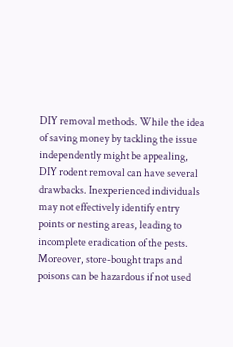DIY removal methods. While the idea of saving money by tackling the issue independently might be appealing, DIY rodent removal can have several drawbacks. Inexperienced individuals may not effectively identify entry points or nesting areas, leading to incomplete eradication of the pests. Moreover, store-bought traps and poisons can be hazardous if not used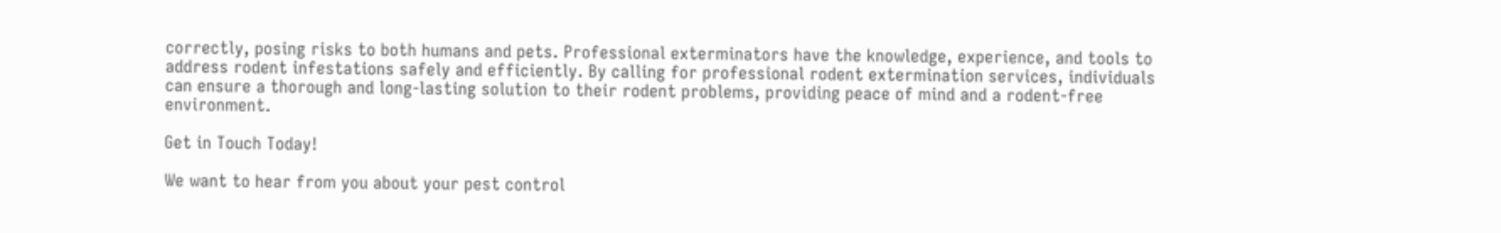correctly, posing risks to both humans and pets. Professional exterminators have the knowledge, experience, and tools to address rodent infestations safely and efficiently. By calling for professional rodent extermination services, individuals can ensure a thorough and long-lasting solution to their rodent problems, providing peace of mind and a rodent-free environment.

Get in Touch Today!

We want to hear from you about your pest control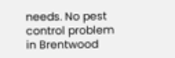needs. No pest control problem in Brentwood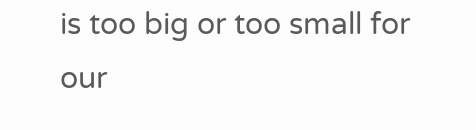is too big or too small for our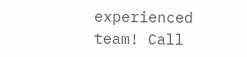experienced team! Call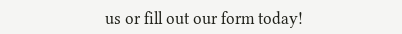us or fill out our form today!